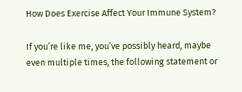How Does Exercise Affect Your Immune System?

If you’re like me, you’ve possibly heard, maybe even multiple times, the following statement or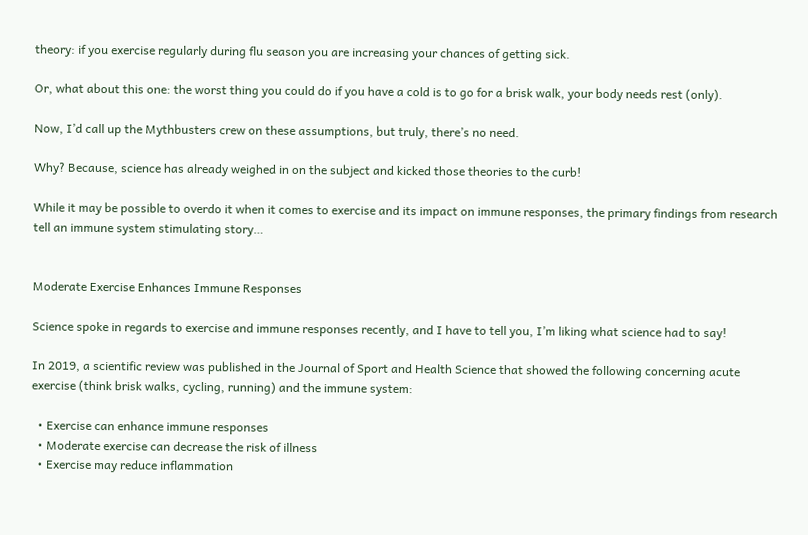theory: if you exercise regularly during flu season you are increasing your chances of getting sick.

Or, what about this one: the worst thing you could do if you have a cold is to go for a brisk walk, your body needs rest (only).

Now, I’d call up the Mythbusters crew on these assumptions, but truly, there’s no need.

Why? Because, science has already weighed in on the subject and kicked those theories to the curb!

While it may be possible to overdo it when it comes to exercise and its impact on immune responses, the primary findings from research tell an immune system stimulating story…


Moderate Exercise Enhances Immune Responses

Science spoke in regards to exercise and immune responses recently, and I have to tell you, I’m liking what science had to say!

In 2019, a scientific review was published in the Journal of Sport and Health Science that showed the following concerning acute exercise (think brisk walks, cycling, running) and the immune system:

  • Exercise can enhance immune responses
  • Moderate exercise can decrease the risk of illness
  • Exercise may reduce inflammation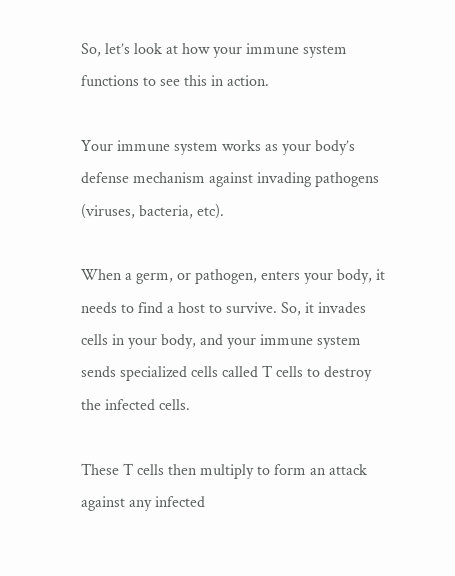So, let’s look at how your immune system functions to see this in action.

Your immune system works as your body’s defense mechanism against invading pathogens (viruses, bacteria, etc).

When a germ, or pathogen, enters your body, it needs to find a host to survive. So, it invades cells in your body, and your immune system sends specialized cells called T cells to destroy the infected cells.

These T cells then multiply to form an attack against any infected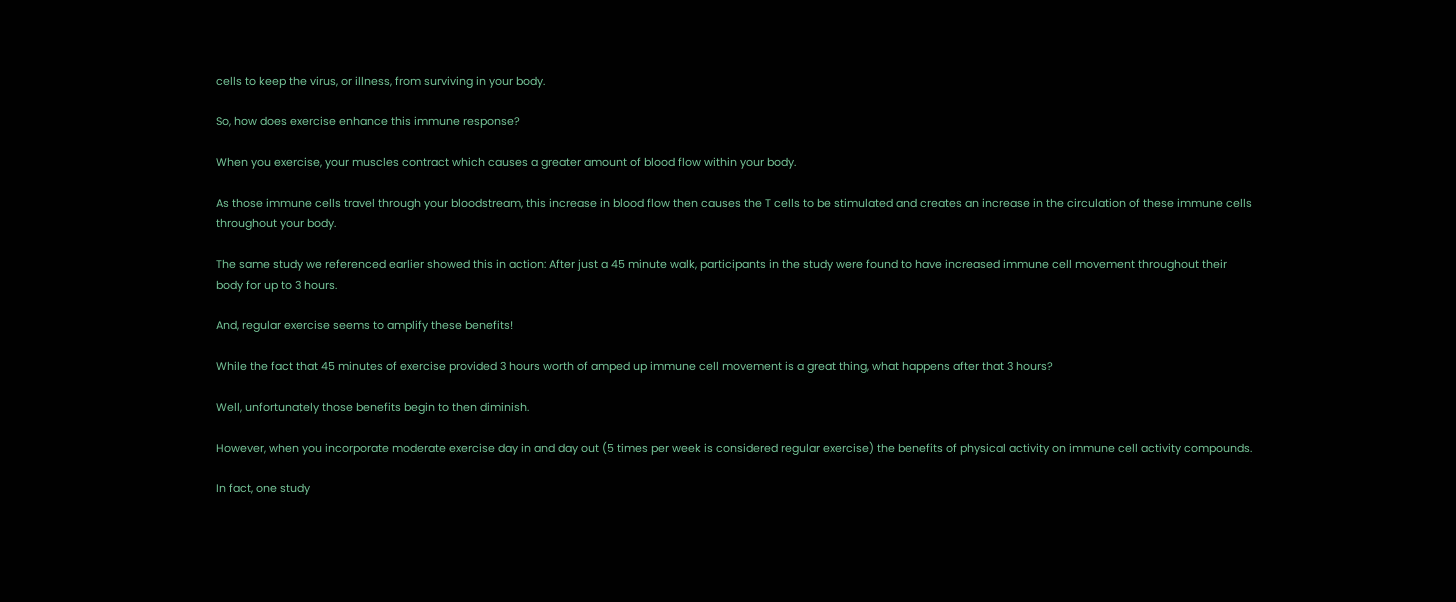cells to keep the virus, or illness, from surviving in your body.

So, how does exercise enhance this immune response?

When you exercise, your muscles contract which causes a greater amount of blood flow within your body.

As those immune cells travel through your bloodstream, this increase in blood flow then causes the T cells to be stimulated and creates an increase in the circulation of these immune cells throughout your body.

The same study we referenced earlier showed this in action: After just a 45 minute walk, participants in the study were found to have increased immune cell movement throughout their body for up to 3 hours.

And, regular exercise seems to amplify these benefits!

While the fact that 45 minutes of exercise provided 3 hours worth of amped up immune cell movement is a great thing, what happens after that 3 hours?

Well, unfortunately those benefits begin to then diminish.

However, when you incorporate moderate exercise day in and day out (5 times per week is considered regular exercise) the benefits of physical activity on immune cell activity compounds.

In fact, one study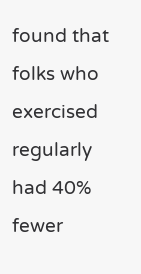found that folks who exercised regularly had 40% fewer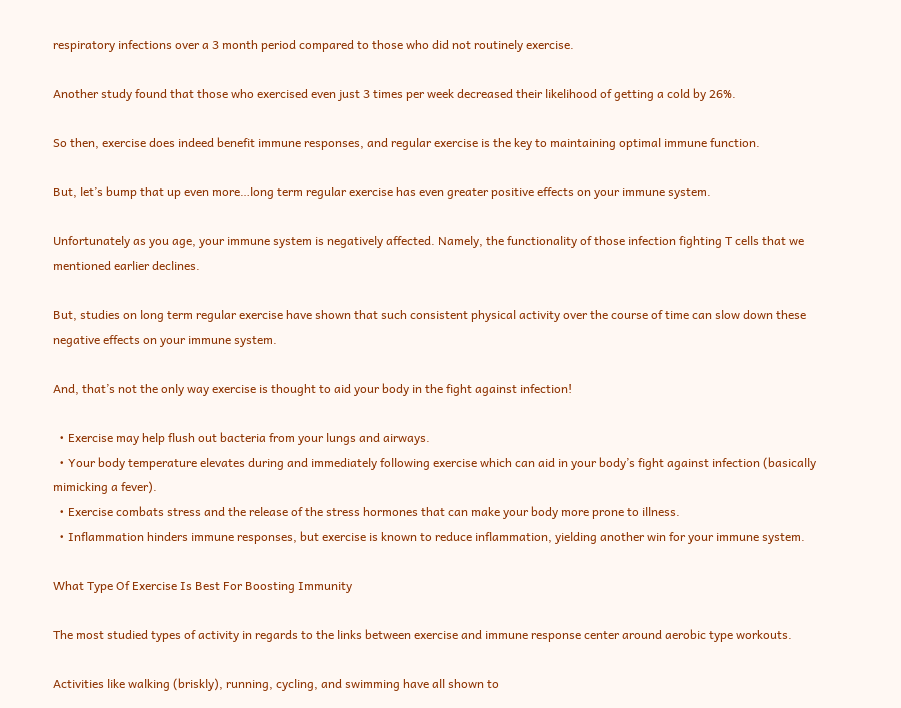respiratory infections over a 3 month period compared to those who did not routinely exercise.

Another study found that those who exercised even just 3 times per week decreased their likelihood of getting a cold by 26%.

So then, exercise does indeed benefit immune responses, and regular exercise is the key to maintaining optimal immune function.

But, let’s bump that up even more…long term regular exercise has even greater positive effects on your immune system.

Unfortunately as you age, your immune system is negatively affected. Namely, the functionality of those infection fighting T cells that we mentioned earlier declines.

But, studies on long term regular exercise have shown that such consistent physical activity over the course of time can slow down these negative effects on your immune system.

And, that’s not the only way exercise is thought to aid your body in the fight against infection!

  • Exercise may help flush out bacteria from your lungs and airways.
  • Your body temperature elevates during and immediately following exercise which can aid in your body’s fight against infection (basically mimicking a fever).
  • Exercise combats stress and the release of the stress hormones that can make your body more prone to illness.
  • Inflammation hinders immune responses, but exercise is known to reduce inflammation, yielding another win for your immune system.

What Type Of Exercise Is Best For Boosting Immunity

The most studied types of activity in regards to the links between exercise and immune response center around aerobic type workouts.

Activities like walking (briskly), running, cycling, and swimming have all shown to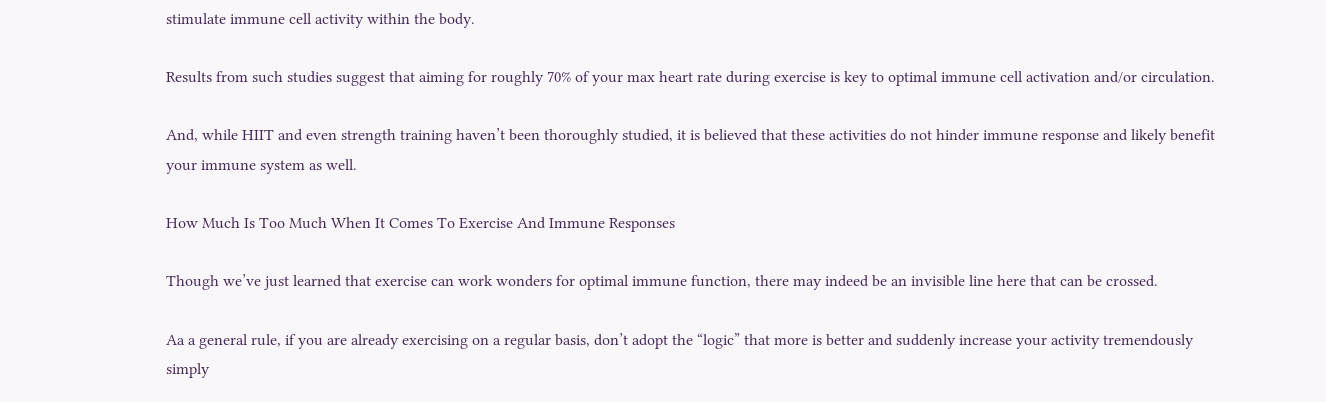stimulate immune cell activity within the body.

Results from such studies suggest that aiming for roughly 70% of your max heart rate during exercise is key to optimal immune cell activation and/or circulation.

And, while HIIT and even strength training haven’t been thoroughly studied, it is believed that these activities do not hinder immune response and likely benefit your immune system as well.

How Much Is Too Much When It Comes To Exercise And Immune Responses

Though we’ve just learned that exercise can work wonders for optimal immune function, there may indeed be an invisible line here that can be crossed.

Aa a general rule, if you are already exercising on a regular basis, don’t adopt the “logic” that more is better and suddenly increase your activity tremendously simply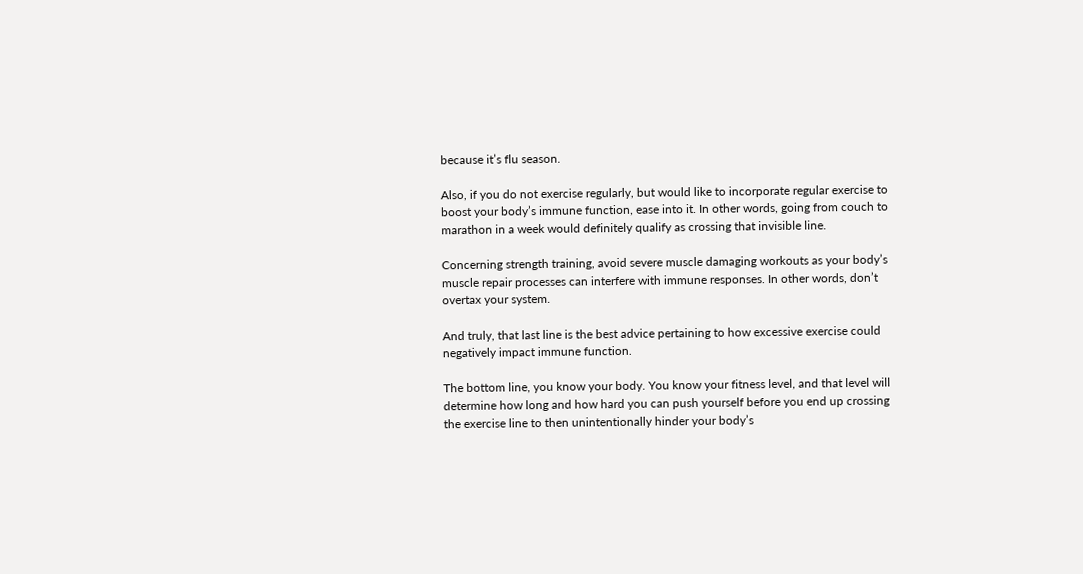because it’s flu season.

Also, if you do not exercise regularly, but would like to incorporate regular exercise to boost your body’s immune function, ease into it. In other words, going from couch to marathon in a week would definitely qualify as crossing that invisible line.

Concerning strength training, avoid severe muscle damaging workouts as your body’s muscle repair processes can interfere with immune responses. In other words, don’t overtax your system.

And truly, that last line is the best advice pertaining to how excessive exercise could negatively impact immune function.

The bottom line, you know your body. You know your fitness level, and that level will determine how long and how hard you can push yourself before you end up crossing the exercise line to then unintentionally hinder your body’s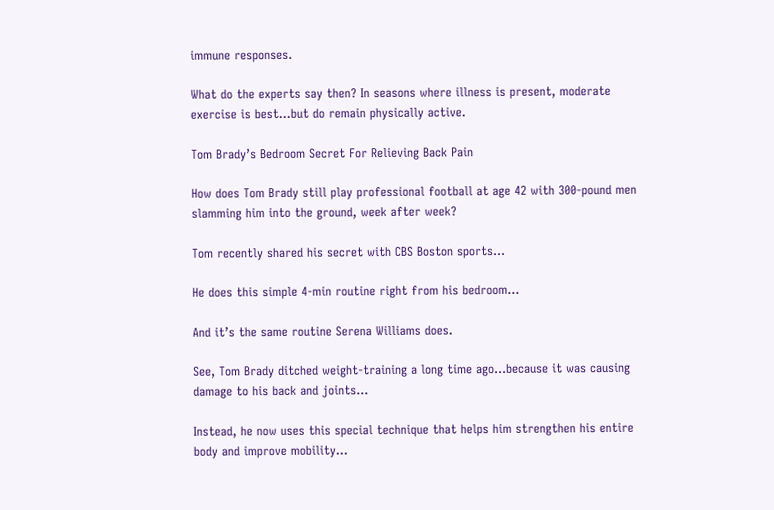immune responses.

What do the experts say then? In seasons where illness is present, moderate exercise is best…but do remain physically active.

Tom Brady’s Bedroom Secret For Relieving Back Pain

How does Tom Brady still play professional football at age 42 with 300-pound men slamming him into the ground, week after week?

Tom recently shared his secret with CBS Boston sports…

He does this simple 4-min routine right from his bedroom…

And it’s the same routine Serena Williams does.

See, Tom Brady ditched weight-training a long time ago…because it was causing damage to his back and joints…

Instead, he now uses this special technique that helps him strengthen his entire body and improve mobility…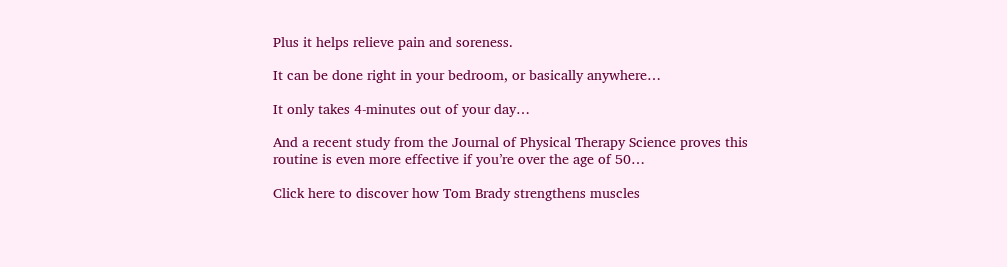Plus it helps relieve pain and soreness.

It can be done right in your bedroom, or basically anywhere…

It only takes 4-minutes out of your day…

And a recent study from the Journal of Physical Therapy Science proves this routine is even more effective if you’re over the age of 50…

Click here to discover how Tom Brady strengthens muscles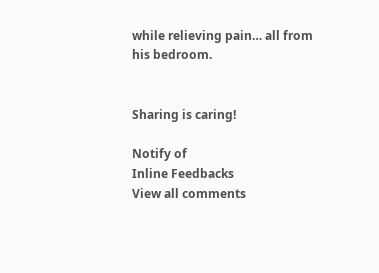while relieving pain… all from his bedroom.


Sharing is caring!

Notify of
Inline Feedbacks
View all comments